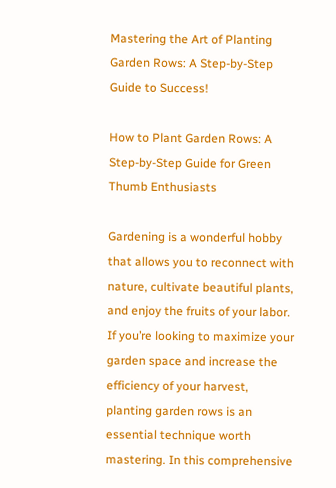Mastering the Art of Planting Garden Rows: A Step-by-Step Guide to Success!

How to Plant Garden Rows: A Step-by-Step Guide for Green Thumb Enthusiasts

Gardening is a wonderful hobby that allows you to reconnect with nature, cultivate beautiful plants, and enjoy the fruits of your labor. If you’re looking to maximize your garden space and increase the efficiency of your harvest, planting garden rows is an essential technique worth mastering. In this comprehensive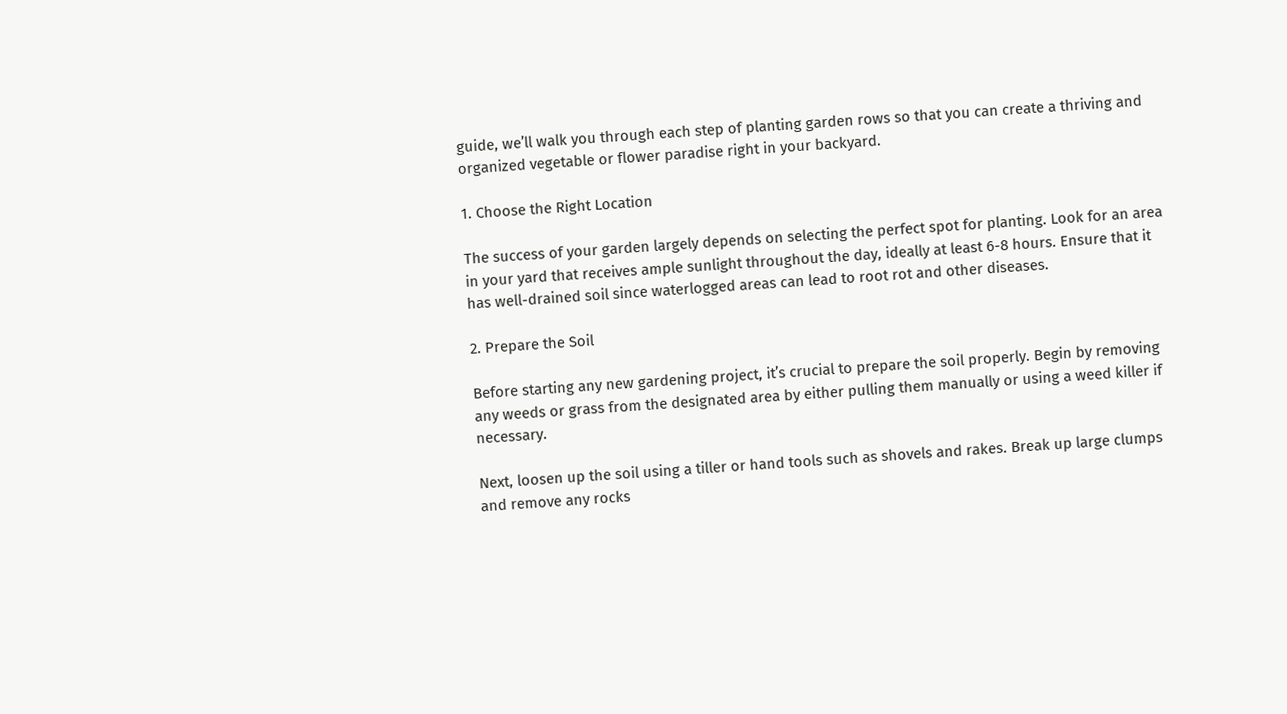guide, we’ll walk you through each step of planting garden rows so that you can create a thriving and organized vegetable or flower paradise right in your backyard.

1. Choose the Right Location

The success of your garden largely depends on selecting the perfect spot for planting. Look for an area in your yard that receives ample sunlight throughout the day, ideally at least 6-8 hours. Ensure that it has well-drained soil since waterlogged areas can lead to root rot and other diseases.

2. Prepare the Soil

Before starting any new gardening project, it’s crucial to prepare the soil properly. Begin by removing any weeds or grass from the designated area by either pulling them manually or using a weed killer if necessary.

Next, loosen up the soil using a tiller or hand tools such as shovels and rakes. Break up large clumps and remove any rocks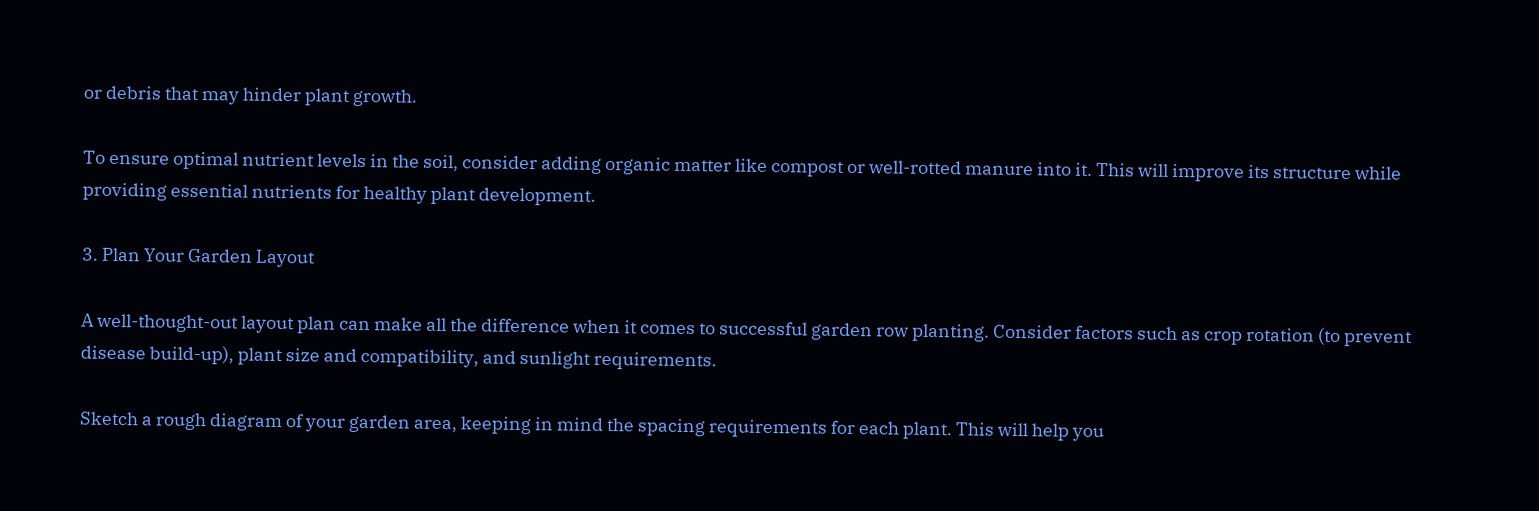or debris that may hinder plant growth.

To ensure optimal nutrient levels in the soil, consider adding organic matter like compost or well-rotted manure into it. This will improve its structure while providing essential nutrients for healthy plant development.

3. Plan Your Garden Layout

A well-thought-out layout plan can make all the difference when it comes to successful garden row planting. Consider factors such as crop rotation (to prevent disease build-up), plant size and compatibility, and sunlight requirements.

Sketch a rough diagram of your garden area, keeping in mind the spacing requirements for each plant. This will help you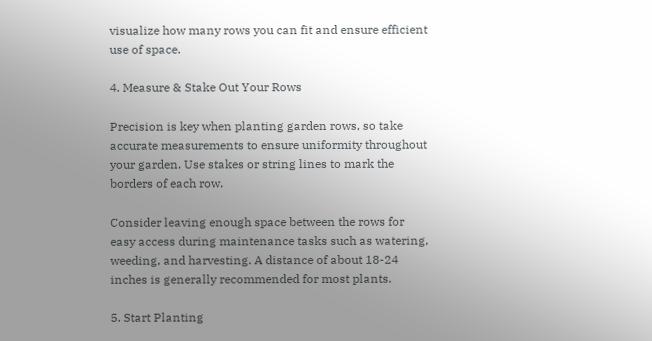visualize how many rows you can fit and ensure efficient use of space.

4. Measure & Stake Out Your Rows

Precision is key when planting garden rows, so take accurate measurements to ensure uniformity throughout your garden. Use stakes or string lines to mark the borders of each row.

Consider leaving enough space between the rows for easy access during maintenance tasks such as watering, weeding, and harvesting. A distance of about 18-24 inches is generally recommended for most plants.

5. Start Planting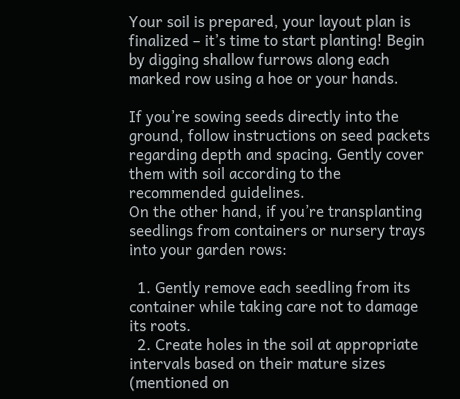Your soil is prepared, your layout plan is finalized – it’s time to start planting! Begin by digging shallow furrows along each marked row using a hoe or your hands.

If you’re sowing seeds directly into the ground, follow instructions on seed packets regarding depth and spacing. Gently cover them with soil according to the recommended guidelines.
On the other hand, if you’re transplanting seedlings from containers or nursery trays into your garden rows:

  1. Gently remove each seedling from its container while taking care not to damage its roots.
  2. Create holes in the soil at appropriate intervals based on their mature sizes (mentioned on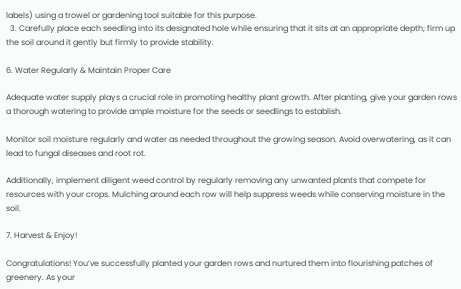labels) using a trowel or gardening tool suitable for this purpose.
  3. Carefully place each seedling into its designated hole while ensuring that it sits at an appropriate depth; firm up the soil around it gently but firmly to provide stability.

6. Water Regularly & Maintain Proper Care

Adequate water supply plays a crucial role in promoting healthy plant growth. After planting, give your garden rows a thorough watering to provide ample moisture for the seeds or seedlings to establish.

Monitor soil moisture regularly and water as needed throughout the growing season. Avoid overwatering, as it can lead to fungal diseases and root rot.

Additionally, implement diligent weed control by regularly removing any unwanted plants that compete for resources with your crops. Mulching around each row will help suppress weeds while conserving moisture in the soil.

7. Harvest & Enjoy!

Congratulations! You’ve successfully planted your garden rows and nurtured them into flourishing patches of greenery. As your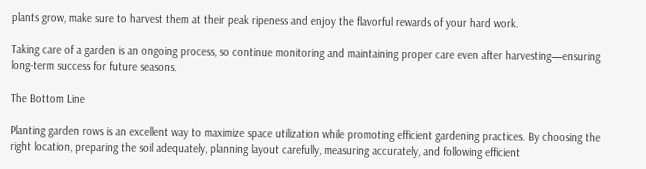plants grow, make sure to harvest them at their peak ripeness and enjoy the flavorful rewards of your hard work.

Taking care of a garden is an ongoing process, so continue monitoring and maintaining proper care even after harvesting—ensuring long-term success for future seasons.

The Bottom Line

Planting garden rows is an excellent way to maximize space utilization while promoting efficient gardening practices. By choosing the right location, preparing the soil adequately, planning layout carefully, measuring accurately, and following efficient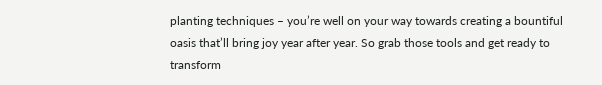planting techniques – you’re well on your way towards creating a bountiful oasis that’ll bring joy year after year. So grab those tools and get ready to transform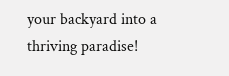your backyard into a thriving paradise!